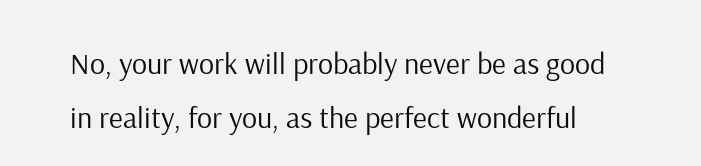No, your work will probably never be as good in reality, for you, as the perfect wonderful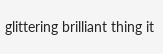glittering brilliant thing it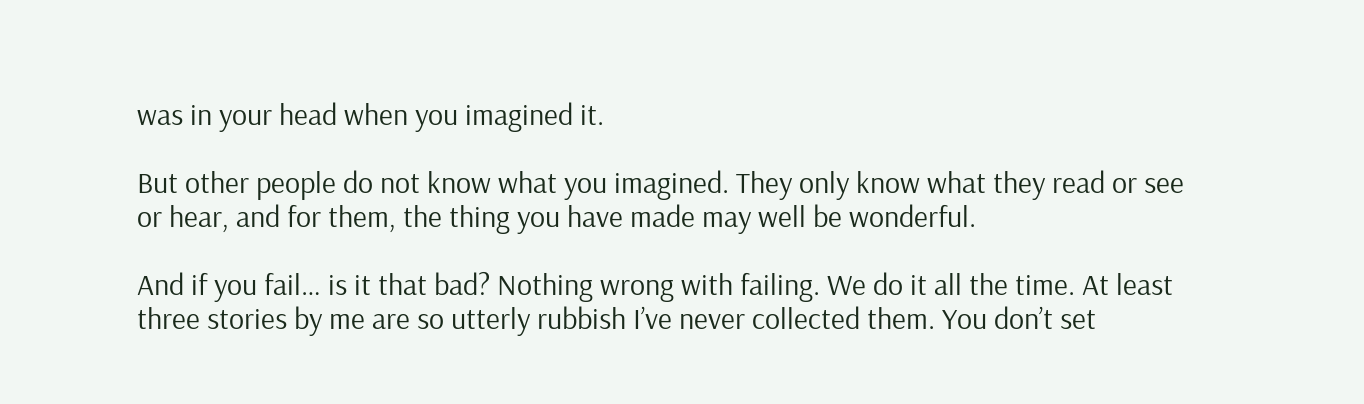was in your head when you imagined it.

But other people do not know what you imagined. They only know what they read or see or hear, and for them, the thing you have made may well be wonderful.

And if you fail… is it that bad? Nothing wrong with failing. We do it all the time. At least three stories by me are so utterly rubbish I’ve never collected them. You don’t set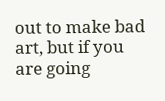out to make bad art, but if you are going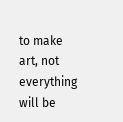to make art, not everything will be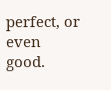perfect, or even good.